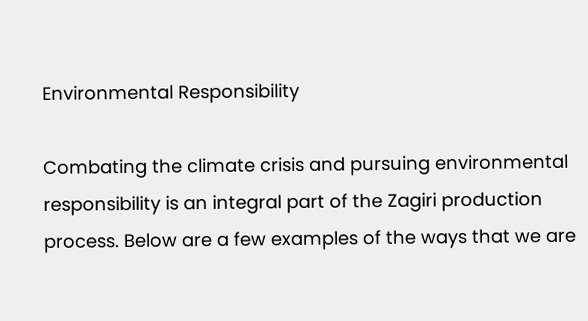Environmental Responsibility

Combating the climate crisis and pursuing environmental responsibility is an integral part of the Zagiri production process. Below are a few examples of the ways that we are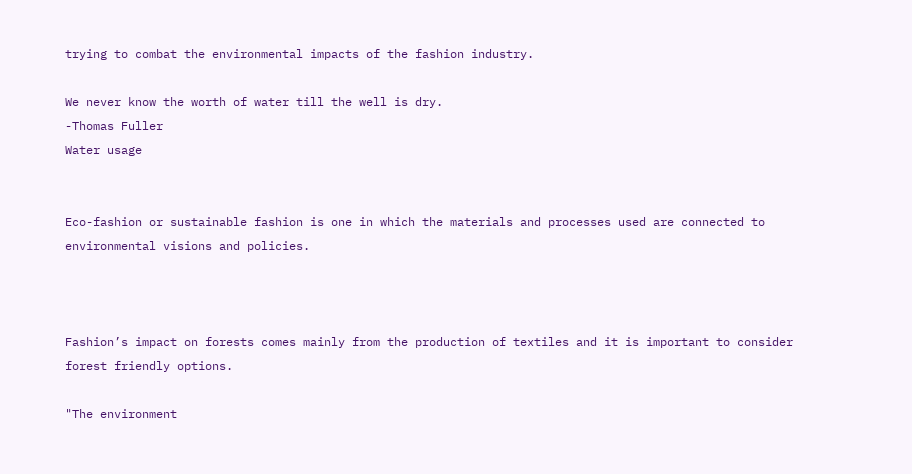trying to combat the environmental impacts of the fashion industry.

We never know the worth of water till the well is dry.
-Thomas Fuller
Water usage


Eco-fashion or sustainable fashion is one in which the materials and processes used are connected to environmental visions and policies.



Fashion’s impact on forests comes mainly from the production of textiles and it is important to consider forest friendly options.

"The environment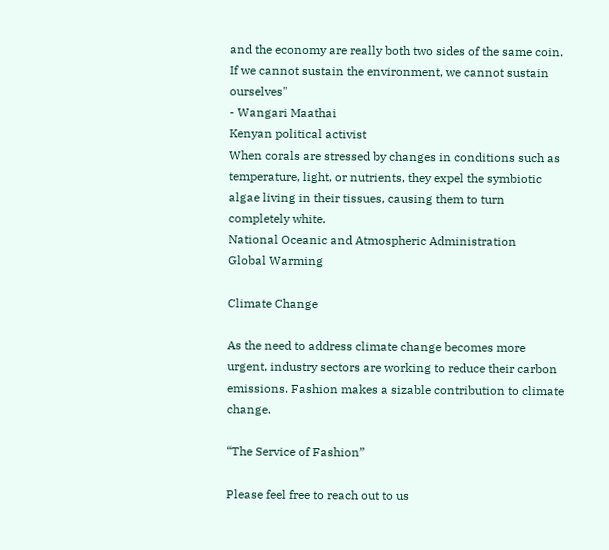and the economy are really both two sides of the same coin. If we cannot sustain the environment, we cannot sustain ourselves"
- Wangari Maathai
Kenyan political activist
When corals are stressed by changes in conditions such as temperature, light, or nutrients, they expel the symbiotic algae living in their tissues, causing them to turn completely white.
National Oceanic and Atmospheric Administration
Global Warming

Climate Change

As the need to address climate change becomes more urgent, industry sectors are working to reduce their carbon emissions. Fashion makes a sizable contribution to climate change.

“The Service of Fashion”

Please feel free to reach out to us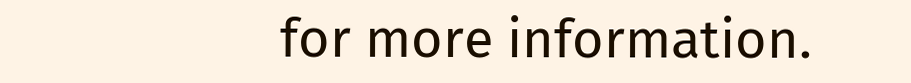for more information.